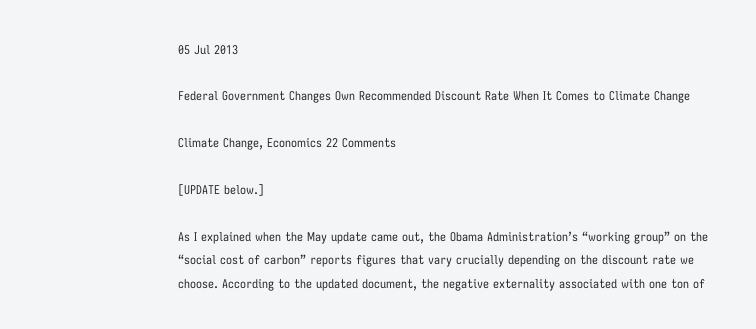05 Jul 2013

Federal Government Changes Own Recommended Discount Rate When It Comes to Climate Change

Climate Change, Economics 22 Comments

[UPDATE below.]

As I explained when the May update came out, the Obama Administration’s “working group” on the “social cost of carbon” reports figures that vary crucially depending on the discount rate we choose. According to the updated document, the negative externality associated with one ton of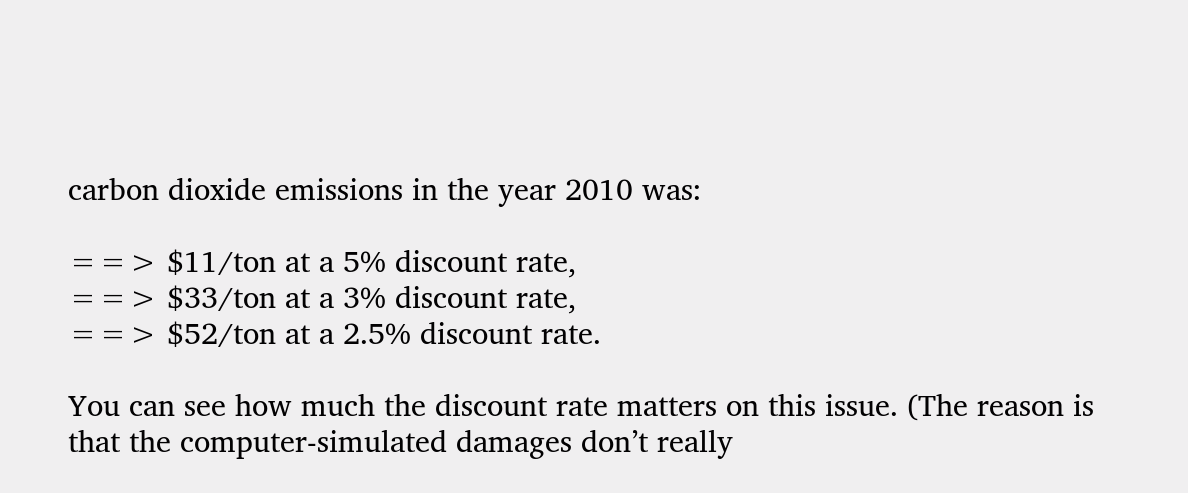carbon dioxide emissions in the year 2010 was:

==> $11/ton at a 5% discount rate,
==> $33/ton at a 3% discount rate,
==> $52/ton at a 2.5% discount rate.

You can see how much the discount rate matters on this issue. (The reason is that the computer-simulated damages don’t really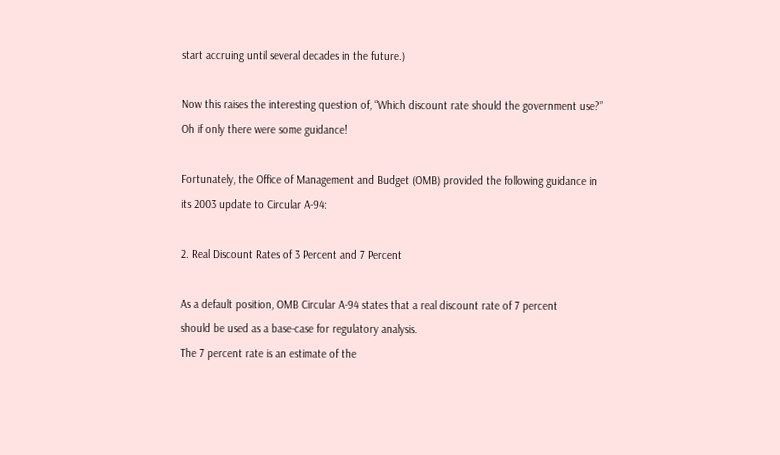start accruing until several decades in the future.)

Now this raises the interesting question of, “Which discount rate should the government use?” Oh if only there were some guidance!

Fortunately, the Office of Management and Budget (OMB) provided the following guidance in its 2003 update to Circular A-94:

2. Real Discount Rates of 3 Percent and 7 Percent

As a default position, OMB Circular A-94 states that a real discount rate of 7 percent
should be used as a base-case for regulatory analysis.
The 7 percent rate is an estimate of the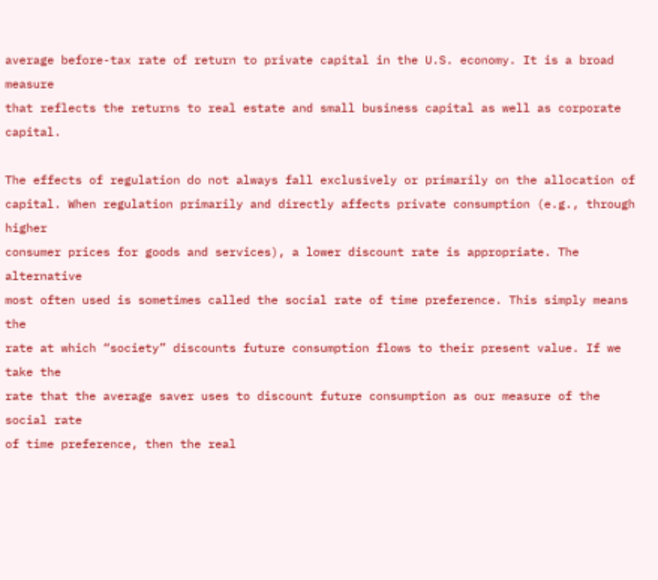average before-tax rate of return to private capital in the U.S. economy. It is a broad measure
that reflects the returns to real estate and small business capital as well as corporate capital.

The effects of regulation do not always fall exclusively or primarily on the allocation of
capital. When regulation primarily and directly affects private consumption (e.g., through higher
consumer prices for goods and services), a lower discount rate is appropriate. The alternative
most often used is sometimes called the social rate of time preference. This simply means the
rate at which “society” discounts future consumption flows to their present value. If we take the
rate that the average saver uses to discount future consumption as our measure of the social rate
of time preference, then the real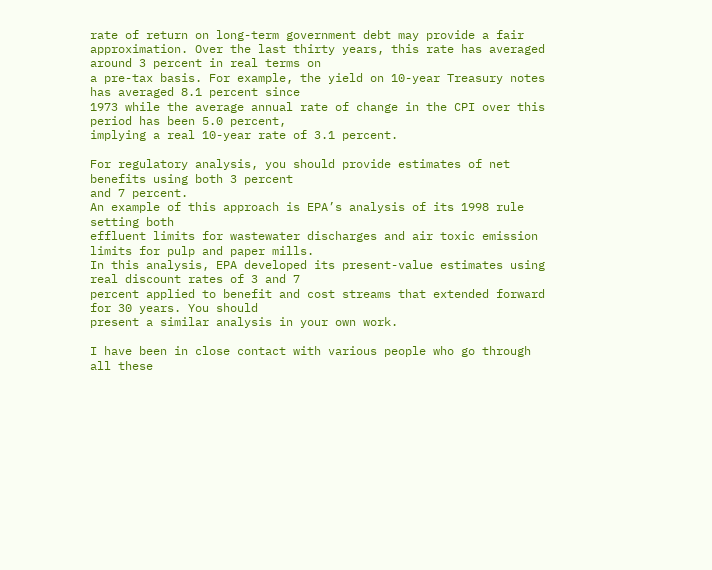rate of return on long-term government debt may provide a fair
approximation. Over the last thirty years, this rate has averaged around 3 percent in real terms on
a pre-tax basis. For example, the yield on 10-year Treasury notes has averaged 8.1 percent since
1973 while the average annual rate of change in the CPI over this period has been 5.0 percent,
implying a real 10-year rate of 3.1 percent.

For regulatory analysis, you should provide estimates of net benefits using both 3 percent
and 7 percent.
An example of this approach is EPA’s analysis of its 1998 rule setting both
effluent limits for wastewater discharges and air toxic emission limits for pulp and paper mills.
In this analysis, EPA developed its present-value estimates using real discount rates of 3 and 7
percent applied to benefit and cost streams that extended forward for 30 years. You should
present a similar analysis in your own work.

I have been in close contact with various people who go through all these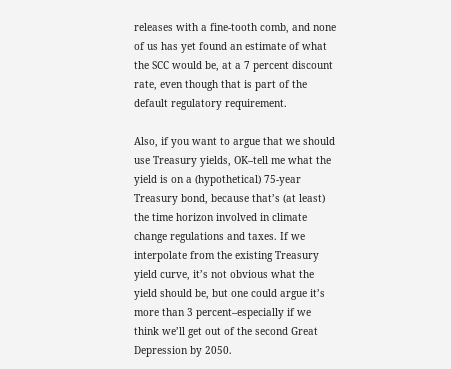releases with a fine-tooth comb, and none of us has yet found an estimate of what the SCC would be, at a 7 percent discount rate, even though that is part of the default regulatory requirement.

Also, if you want to argue that we should use Treasury yields, OK–tell me what the yield is on a (hypothetical) 75-year Treasury bond, because that’s (at least) the time horizon involved in climate change regulations and taxes. If we interpolate from the existing Treasury yield curve, it’s not obvious what the yield should be, but one could argue it’s more than 3 percent–especially if we think we’ll get out of the second Great Depression by 2050.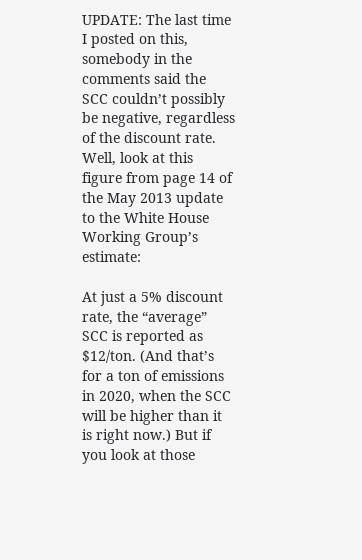UPDATE: The last time I posted on this, somebody in the comments said the SCC couldn’t possibly be negative, regardless of the discount rate. Well, look at this figure from page 14 of the May 2013 update to the White House Working Group’s estimate:

At just a 5% discount rate, the “average” SCC is reported as $12/ton. (And that’s for a ton of emissions in 2020, when the SCC will be higher than it is right now.) But if you look at those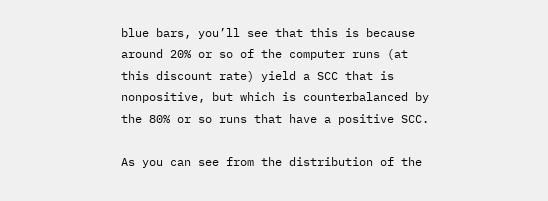blue bars, you’ll see that this is because around 20% or so of the computer runs (at this discount rate) yield a SCC that is nonpositive, but which is counterbalanced by the 80% or so runs that have a positive SCC.

As you can see from the distribution of the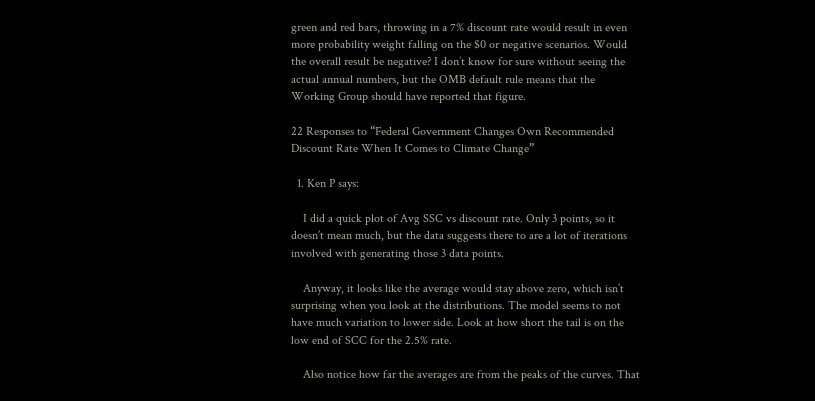green and red bars, throwing in a 7% discount rate would result in even more probability weight falling on the $0 or negative scenarios. Would the overall result be negative? I don’t know for sure without seeing the actual annual numbers, but the OMB default rule means that the Working Group should have reported that figure.

22 Responses to “Federal Government Changes Own Recommended Discount Rate When It Comes to Climate Change”

  1. Ken P says:

    I did a quick plot of Avg SSC vs discount rate. Only 3 points, so it doesn’t mean much, but the data suggests there to are a lot of iterations involved with generating those 3 data points.

    Anyway, it looks like the average would stay above zero, which isn’t surprising when you look at the distributions. The model seems to not have much variation to lower side. Look at how short the tail is on the low end of SCC for the 2.5% rate.

    Also notice how far the averages are from the peaks of the curves. That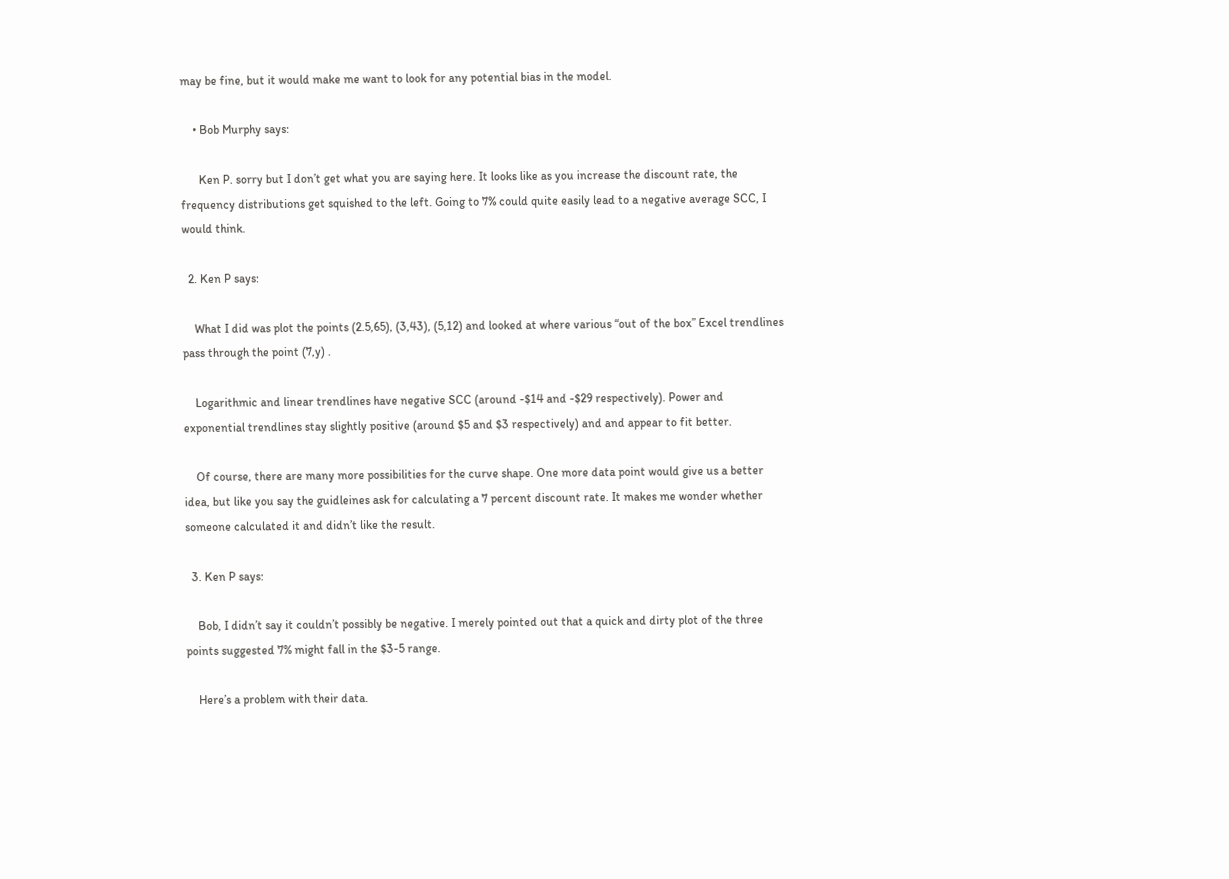may be fine, but it would make me want to look for any potential bias in the model.

    • Bob Murphy says:

      Ken P. sorry but I don’t get what you are saying here. It looks like as you increase the discount rate, the frequency distributions get squished to the left. Going to 7% could quite easily lead to a negative average SCC, I would think.

  2. Ken P says:

    What I did was plot the points (2.5,65), (3,43), (5,12) and looked at where various “out of the box” Excel trendlines pass through the point (7,y) .

    Logarithmic and linear trendlines have negative SCC (around -$14 and -$29 respectively). Power and exponential trendlines stay slightly positive (around $5 and $3 respectively) and and appear to fit better.

    Of course, there are many more possibilities for the curve shape. One more data point would give us a better idea, but like you say the guidleines ask for calculating a 7 percent discount rate. It makes me wonder whether someone calculated it and didn’t like the result.

  3. Ken P says:

    Bob, I didn’t say it couldn’t possibly be negative. I merely pointed out that a quick and dirty plot of the three points suggested 7% might fall in the $3-5 range.

    Here’s a problem with their data.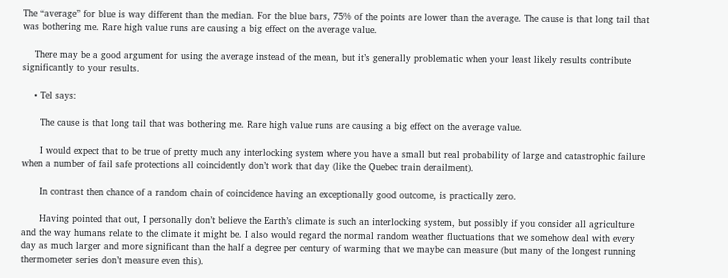The “average” for blue is way different than the median. For the blue bars, 75% of the points are lower than the average. The cause is that long tail that was bothering me. Rare high value runs are causing a big effect on the average value.

    There may be a good argument for using the average instead of the mean, but it’s generally problematic when your least likely results contribute significantly to your results.

    • Tel says:

      The cause is that long tail that was bothering me. Rare high value runs are causing a big effect on the average value.

      I would expect that to be true of pretty much any interlocking system where you have a small but real probability of large and catastrophic failure when a number of fail safe protections all coincidently don’t work that day (like the Quebec train derailment).

      In contrast then chance of a random chain of coincidence having an exceptionally good outcome, is practically zero.

      Having pointed that out, I personally don’t believe the Earth’s climate is such an interlocking system, but possibly if you consider all agriculture and the way humans relate to the climate it might be. I also would regard the normal random weather fluctuations that we somehow deal with every day as much larger and more significant than the half a degree per century of warming that we maybe can measure (but many of the longest running thermometer series don’t measure even this).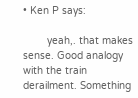• Ken P says:

        yeah,. that makes sense. Good analogy with the train derailment. Something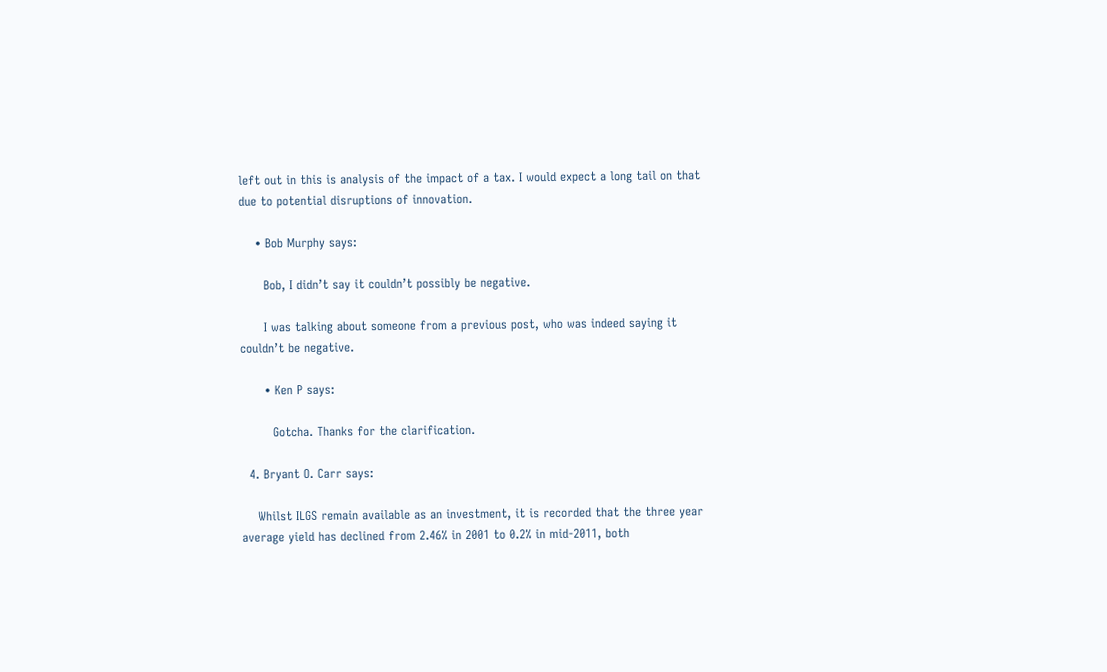left out in this is analysis of the impact of a tax. I would expect a long tail on that due to potential disruptions of innovation.

    • Bob Murphy says:

      Bob, I didn’t say it couldn’t possibly be negative.

      I was talking about someone from a previous post, who was indeed saying it couldn’t be negative.

      • Ken P says:

        Gotcha. Thanks for the clarification.

  4. Bryant O. Carr says:

    Whilst ILGS remain available as an investment, it is recorded that the three year average yield has declined from 2.46% in 2001 to 0.2% in mid-2011, both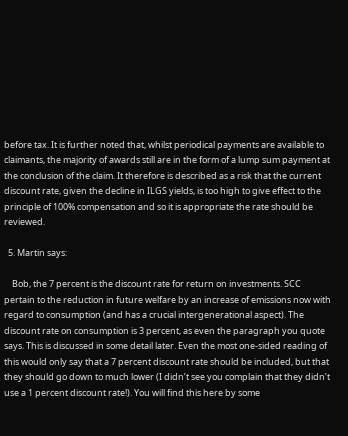before tax. It is further noted that, whilst periodical payments are available to claimants, the majority of awards still are in the form of a lump sum payment at the conclusion of the claim. It therefore is described as a risk that the current discount rate, given the decline in ILGS yields, is too high to give effect to the principle of 100% compensation and so it is appropriate the rate should be reviewed.

  5. Martin says:

    Bob, the 7 percent is the discount rate for return on investments. SCC pertain to the reduction in future welfare by an increase of emissions now with regard to consumption (and has a crucial intergenerational aspect). The discount rate on consumption is 3 percent, as even the paragraph you quote says. This is discussed in some detail later. Even the most one-sided reading of this would only say that a 7 percent discount rate should be included, but that they should go down to much lower (I didn’t see you complain that they didn’t use a 1 percent discount rate!). You will find this here by some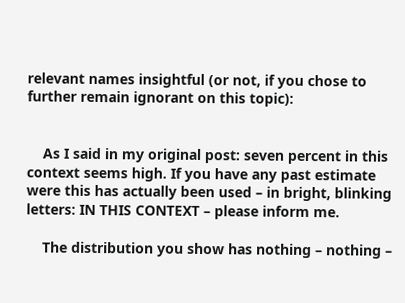relevant names insightful (or not, if you chose to further remain ignorant on this topic):


    As I said in my original post: seven percent in this context seems high. If you have any past estimate were this has actually been used – in bright, blinking letters: IN THIS CONTEXT – please inform me.

    The distribution you show has nothing – nothing –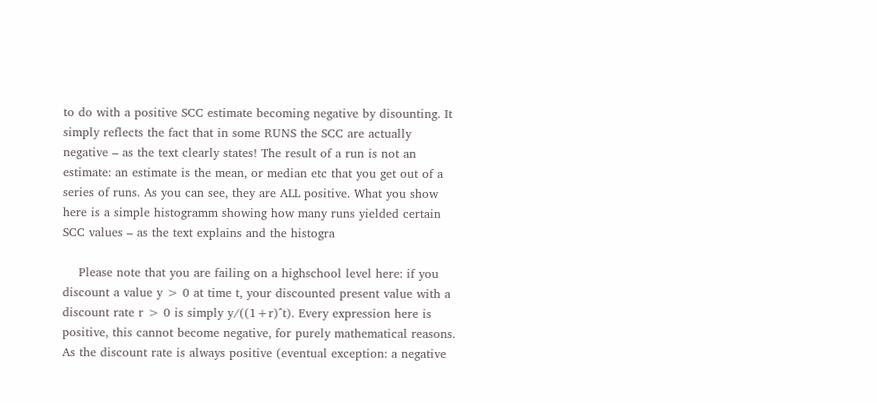to do with a positive SCC estimate becoming negative by disounting. It simply reflects the fact that in some RUNS the SCC are actually negative – as the text clearly states! The result of a run is not an estimate: an estimate is the mean, or median etc that you get out of a series of runs. As you can see, they are ALL positive. What you show here is a simple histogramm showing how many runs yielded certain SCC values – as the text explains and the histogra

    Please note that you are failing on a highschool level here: if you discount a value y > 0 at time t, your discounted present value with a discount rate r > 0 is simply y/((1+r)^t). Every expression here is positive, this cannot become negative, for purely mathematical reasons. As the discount rate is always positive (eventual exception: a negative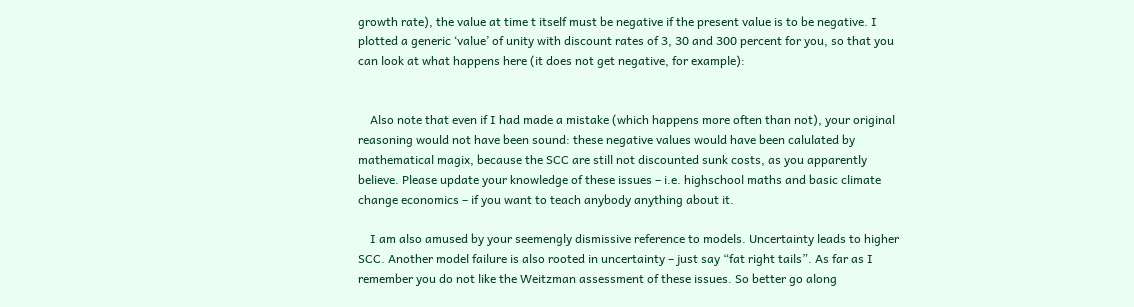growth rate), the value at time t itself must be negative if the present value is to be negative. I plotted a generic ‘value’ of unity with discount rates of 3, 30 and 300 percent for you, so that you can look at what happens here (it does not get negative, for example):


    Also note that even if I had made a mistake (which happens more often than not), your original reasoning would not have been sound: these negative values would have been calulated by mathematical magix, because the SCC are still not discounted sunk costs, as you apparently believe. Please update your knowledge of these issues – i.e. highschool maths and basic climate change economics – if you want to teach anybody anything about it.

    I am also amused by your seemengly dismissive reference to models. Uncertainty leads to higher SCC. Another model failure is also rooted in uncertainty – just say “fat right tails”. As far as I remember you do not like the Weitzman assessment of these issues. So better go along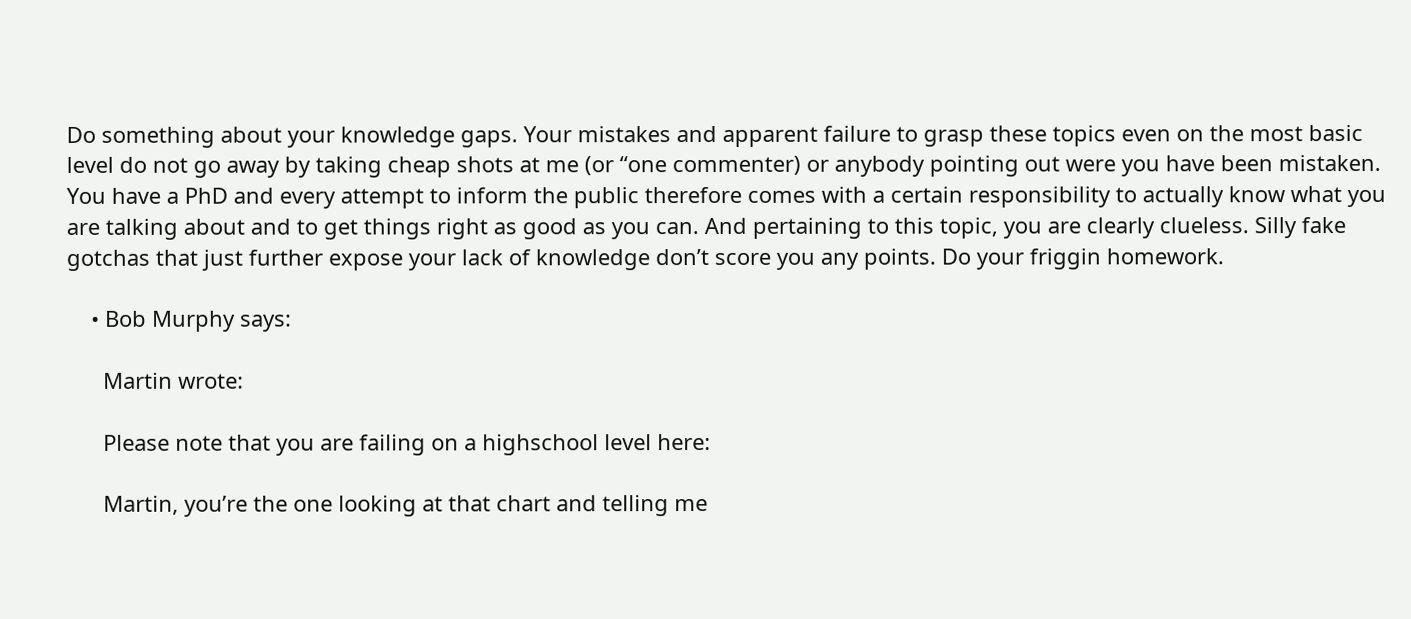Do something about your knowledge gaps. Your mistakes and apparent failure to grasp these topics even on the most basic level do not go away by taking cheap shots at me (or “one commenter) or anybody pointing out were you have been mistaken. You have a PhD and every attempt to inform the public therefore comes with a certain responsibility to actually know what you are talking about and to get things right as good as you can. And pertaining to this topic, you are clearly clueless. Silly fake gotchas that just further expose your lack of knowledge don’t score you any points. Do your friggin homework.

    • Bob Murphy says:

      Martin wrote:

      Please note that you are failing on a highschool level here:

      Martin, you’re the one looking at that chart and telling me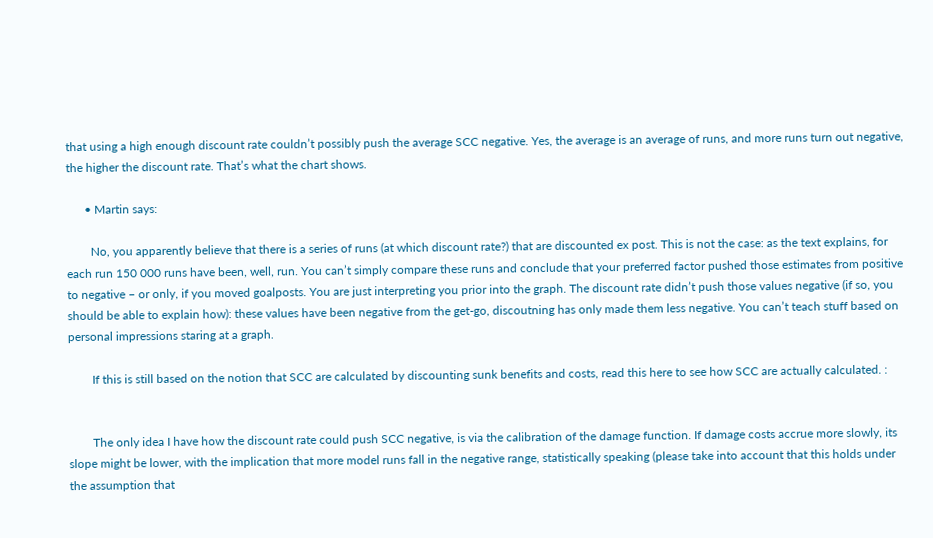that using a high enough discount rate couldn’t possibly push the average SCC negative. Yes, the average is an average of runs, and more runs turn out negative, the higher the discount rate. That’s what the chart shows.

      • Martin says:

        No, you apparently believe that there is a series of runs (at which discount rate?) that are discounted ex post. This is not the case: as the text explains, for each run 150 000 runs have been, well, run. You can’t simply compare these runs and conclude that your preferred factor pushed those estimates from positive to negative – or only, if you moved goalposts. You are just interpreting you prior into the graph. The discount rate didn’t push those values negative (if so, you should be able to explain how): these values have been negative from the get-go, discoutning has only made them less negative. You can’t teach stuff based on personal impressions staring at a graph.

        If this is still based on the notion that SCC are calculated by discounting sunk benefits and costs, read this here to see how SCC are actually calculated. :


        The only idea I have how the discount rate could push SCC negative, is via the calibration of the damage function. If damage costs accrue more slowly, its slope might be lower, with the implication that more model runs fall in the negative range, statistically speaking (please take into account that this holds under the assumption that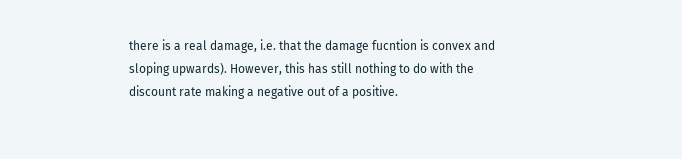there is a real damage, i.e. that the damage fucntion is convex and sloping upwards). However, this has still nothing to do with the discount rate making a negative out of a positive.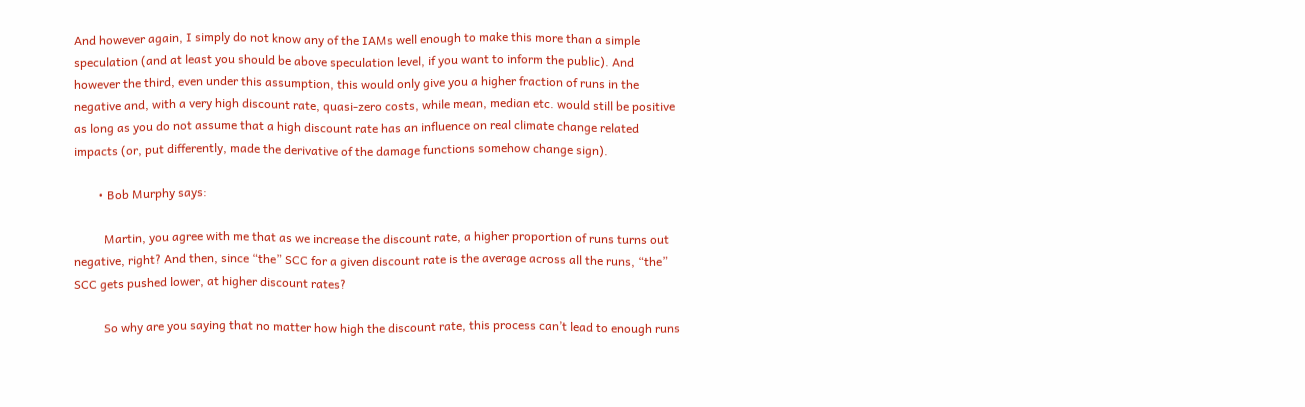And however again, I simply do not know any of the IAMs well enough to make this more than a simple speculation (and at least you should be above speculation level, if you want to inform the public). And however the third, even under this assumption, this would only give you a higher fraction of runs in the negative and, with a very high discount rate, quasi-zero costs, while mean, median etc. would still be positive as long as you do not assume that a high discount rate has an influence on real climate change related impacts (or, put differently, made the derivative of the damage functions somehow change sign).

        • Bob Murphy says:

          Martin, you agree with me that as we increase the discount rate, a higher proportion of runs turns out negative, right? And then, since “the” SCC for a given discount rate is the average across all the runs, “the” SCC gets pushed lower, at higher discount rates?

          So why are you saying that no matter how high the discount rate, this process can’t lead to enough runs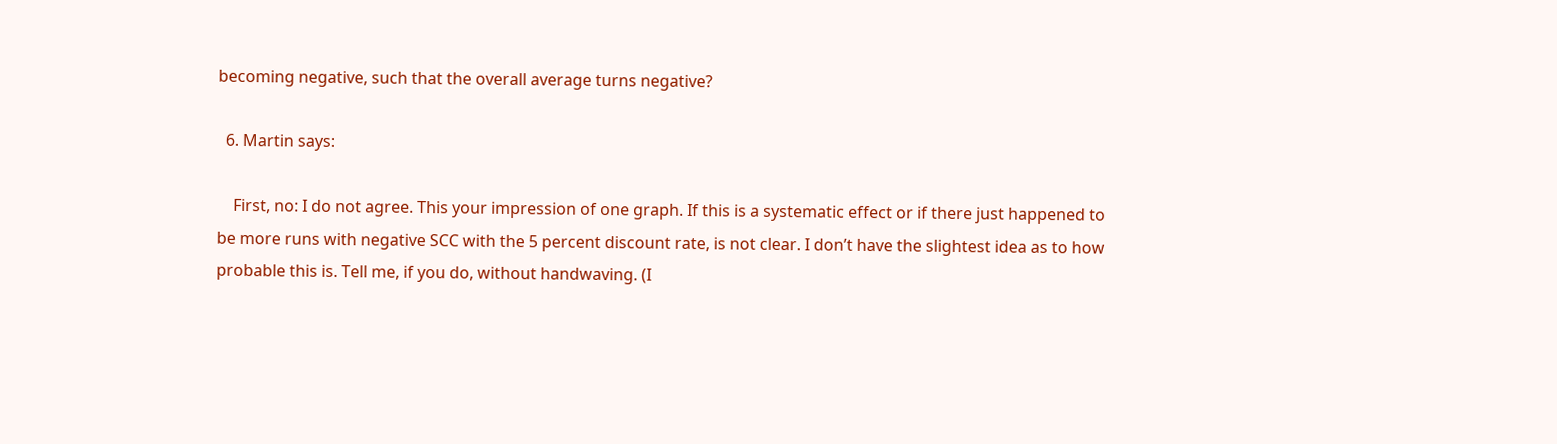becoming negative, such that the overall average turns negative?

  6. Martin says:

    First, no: I do not agree. This your impression of one graph. If this is a systematic effect or if there just happened to be more runs with negative SCC with the 5 percent discount rate, is not clear. I don’t have the slightest idea as to how probable this is. Tell me, if you do, without handwaving. (I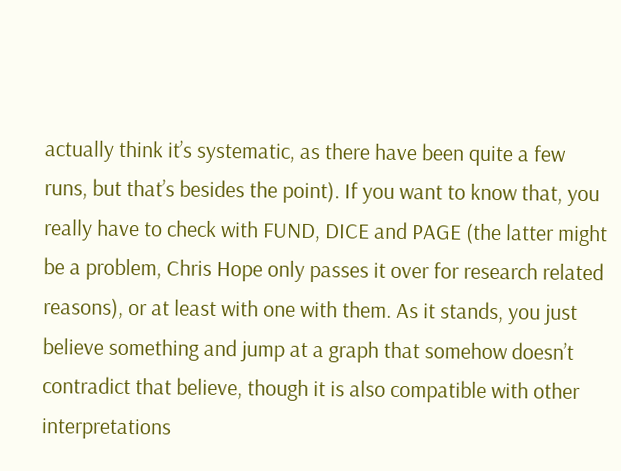actually think it’s systematic, as there have been quite a few runs, but that’s besides the point). If you want to know that, you really have to check with FUND, DICE and PAGE (the latter might be a problem, Chris Hope only passes it over for research related reasons), or at least with one with them. As it stands, you just believe something and jump at a graph that somehow doesn’t contradict that believe, though it is also compatible with other interpretations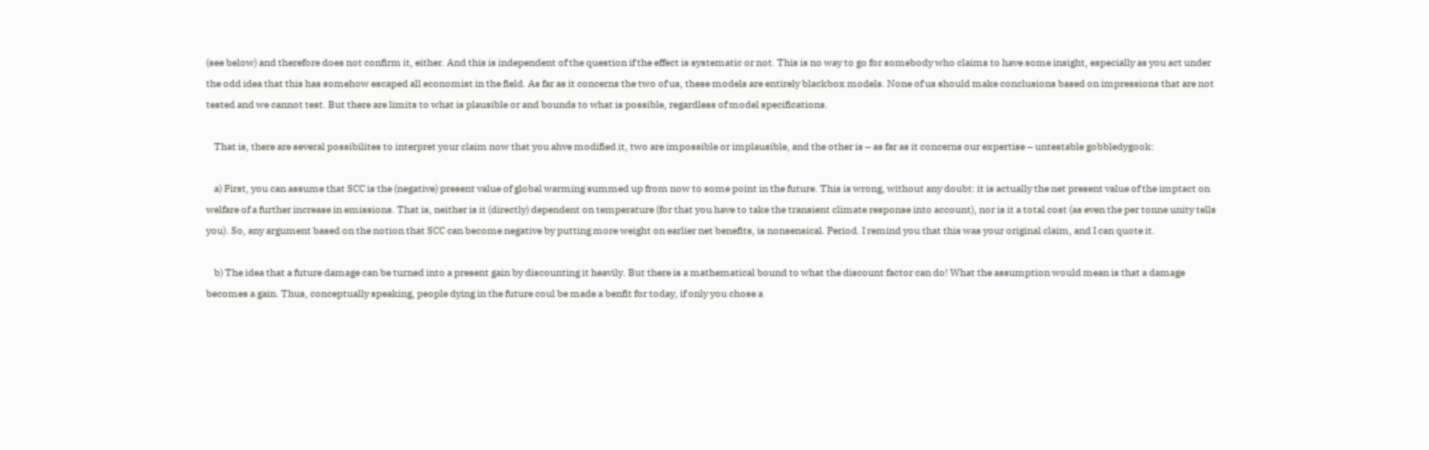(see below) and therefore does not confirm it, either. And this is independent of the question if the effect is systematic or not. This is no way to go for somebody who claims to have some insight, especially as you act under the odd idea that this has somehow escaped all economist in the field. As far as it concerns the two of us, these models are entirely blackbox models. None of us should make conclusions based on impressions that are not tested and we cannot test. But there are limits to what is plausible or and bounds to what is possible, regardless of model specifications.

    That is, there are several possibilites to interpret your claim now that you ahve modified it, two are impossible or implausible, and the other is – as far as it concerns our expertise – untestable gobbledygook:

    a) First, you can assume that SCC is the (negative) present value of global warming summed up from now to some point in the future. This is wrong, without any doubt: it is actually the net present value of the imptact on welfare of a further increase in emissions. That is, neither is it (directly) dependent on temperature (for that you have to take the transient climate response into account), nor is it a total cost (as even the per tonne unity tells you). So, any argument based on the notion that SCC can become negative by putting more weight on earlier net benefits, is nonsensical. Period. I remind you that this was your original claim, and I can quote it.

    b) The idea that a future damage can be turned into a present gain by discounting it heavily. But there is a mathematical bound to what the discount factor can do! What the assumption would mean is that a damage becomes a gain. Thus, conceptually speaking, people dying in the future coul be made a benfit for today, if only you chose a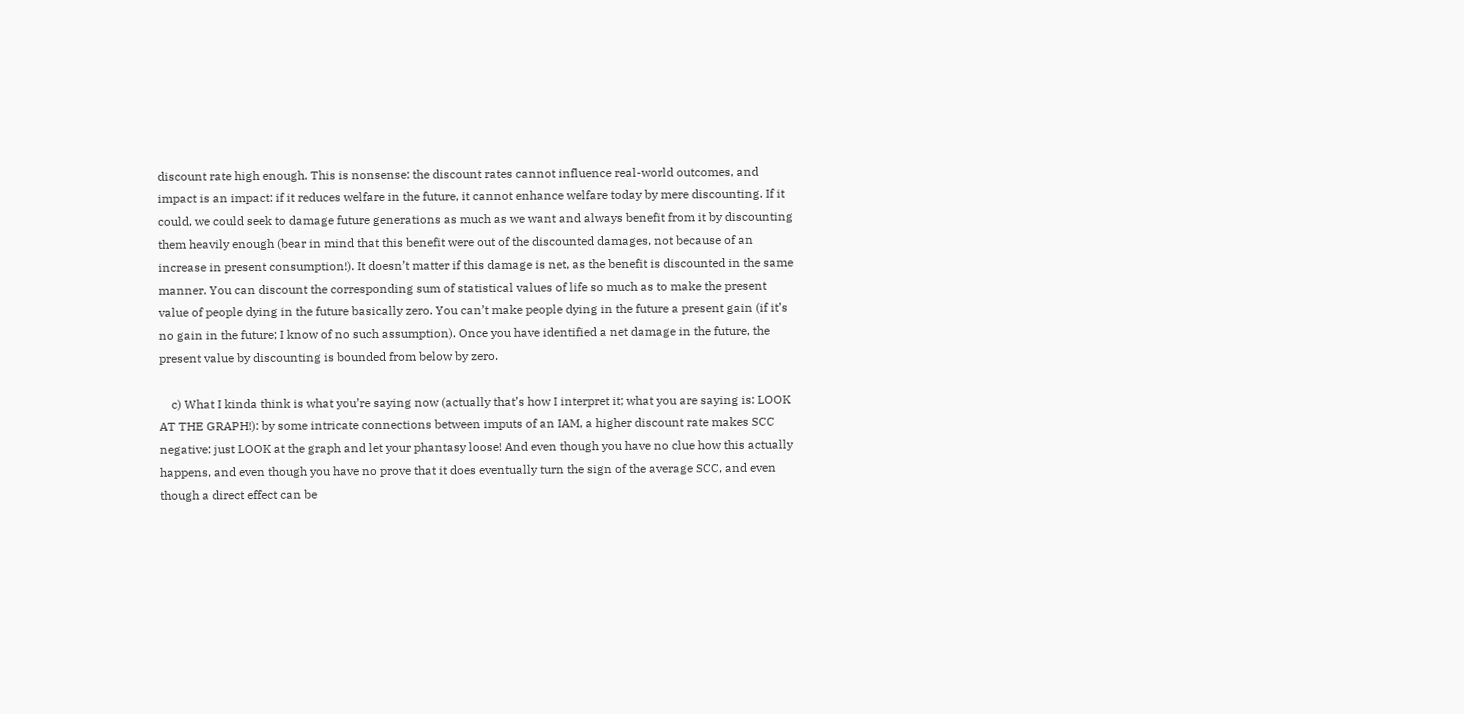discount rate high enough. This is nonsense: the discount rates cannot influence real-world outcomes, and impact is an impact: if it reduces welfare in the future, it cannot enhance welfare today by mere discounting. If it could, we could seek to damage future generations as much as we want and always benefit from it by discounting them heavily enough (bear in mind that this benefit were out of the discounted damages, not because of an increase in present consumption!). It doesn’t matter if this damage is net, as the benefit is discounted in the same manner. You can discount the corresponding sum of statistical values of life so much as to make the present value of people dying in the future basically zero. You can’t make people dying in the future a present gain (if it’s no gain in the future; I know of no such assumption). Once you have identified a net damage in the future, the present value by discounting is bounded from below by zero.

    c) What I kinda think is what you’re saying now (actually that’s how I interpret it; what you are saying is: LOOK AT THE GRAPH!): by some intricate connections between imputs of an IAM, a higher discount rate makes SCC negative: just LOOK at the graph and let your phantasy loose! And even though you have no clue how this actually happens, and even though you have no prove that it does eventually turn the sign of the average SCC, and even though a direct effect can be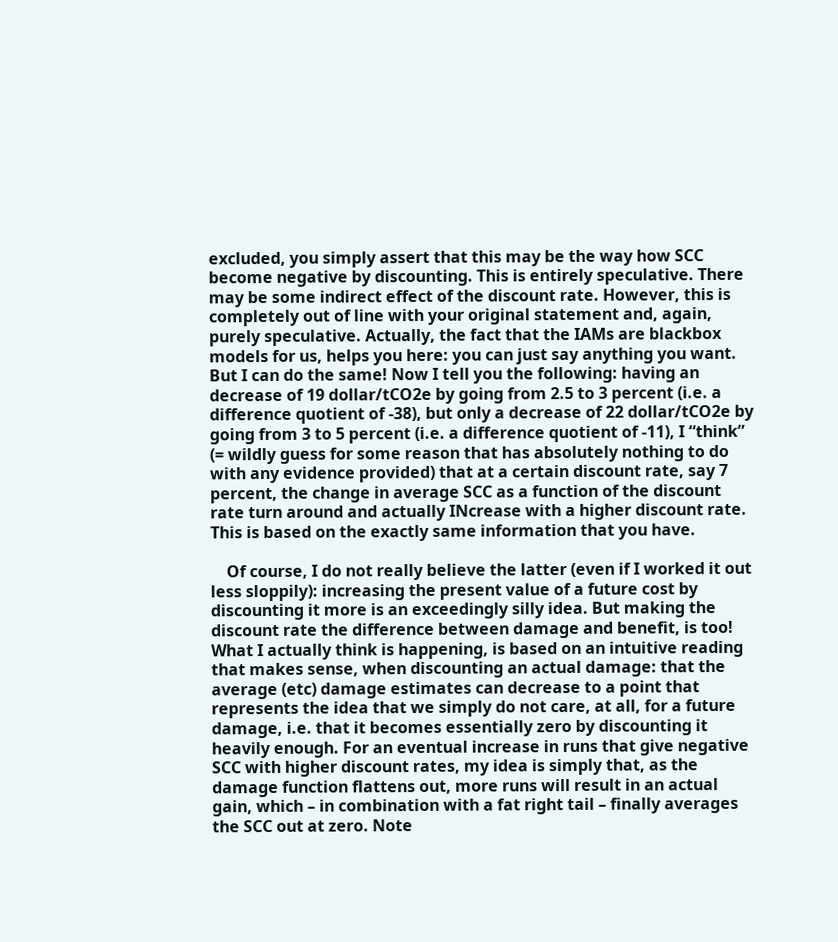excluded, you simply assert that this may be the way how SCC become negative by discounting. This is entirely speculative. There may be some indirect effect of the discount rate. However, this is completely out of line with your original statement and, again, purely speculative. Actually, the fact that the IAMs are blackbox models for us, helps you here: you can just say anything you want. But I can do the same! Now I tell you the following: having an decrease of 19 dollar/tCO2e by going from 2.5 to 3 percent (i.e. a difference quotient of -38), but only a decrease of 22 dollar/tCO2e by going from 3 to 5 percent (i.e. a difference quotient of -11), I “think” (= wildly guess for some reason that has absolutely nothing to do with any evidence provided) that at a certain discount rate, say 7 percent, the change in average SCC as a function of the discount rate turn around and actually INcrease with a higher discount rate. This is based on the exactly same information that you have.

    Of course, I do not really believe the latter (even if I worked it out less sloppily): increasing the present value of a future cost by discounting it more is an exceedingly silly idea. But making the discount rate the difference between damage and benefit, is too! What I actually think is happening, is based on an intuitive reading that makes sense, when discounting an actual damage: that the average (etc) damage estimates can decrease to a point that represents the idea that we simply do not care, at all, for a future damage, i.e. that it becomes essentially zero by discounting it heavily enough. For an eventual increase in runs that give negative SCC with higher discount rates, my idea is simply that, as the damage function flattens out, more runs will result in an actual gain, which – in combination with a fat right tail – finally averages the SCC out at zero. Note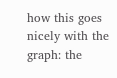how this goes nicely with the graph: the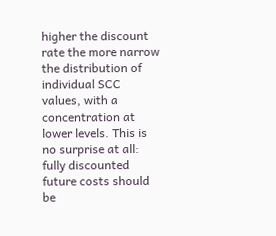higher the discount rate the more narrow the distribution of individual SCC values, with a concentration at lower levels. This is no surprise at all: fully discounted future costs should be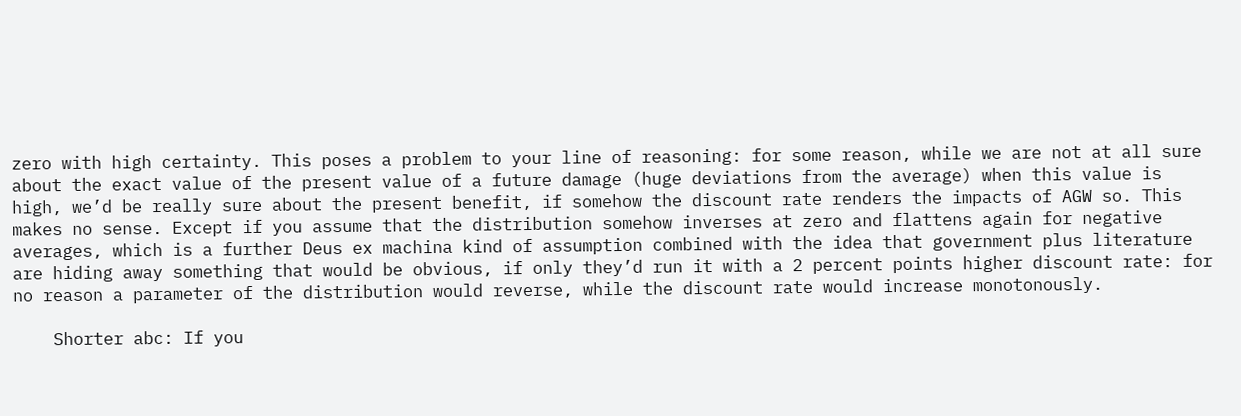zero with high certainty. This poses a problem to your line of reasoning: for some reason, while we are not at all sure about the exact value of the present value of a future damage (huge deviations from the average) when this value is high, we’d be really sure about the present benefit, if somehow the discount rate renders the impacts of AGW so. This makes no sense. Except if you assume that the distribution somehow inverses at zero and flattens again for negative averages, which is a further Deus ex machina kind of assumption combined with the idea that government plus literature are hiding away something that would be obvious, if only they’d run it with a 2 percent points higher discount rate: for no reason a parameter of the distribution would reverse, while the discount rate would increase monotonously.

    Shorter abc: If you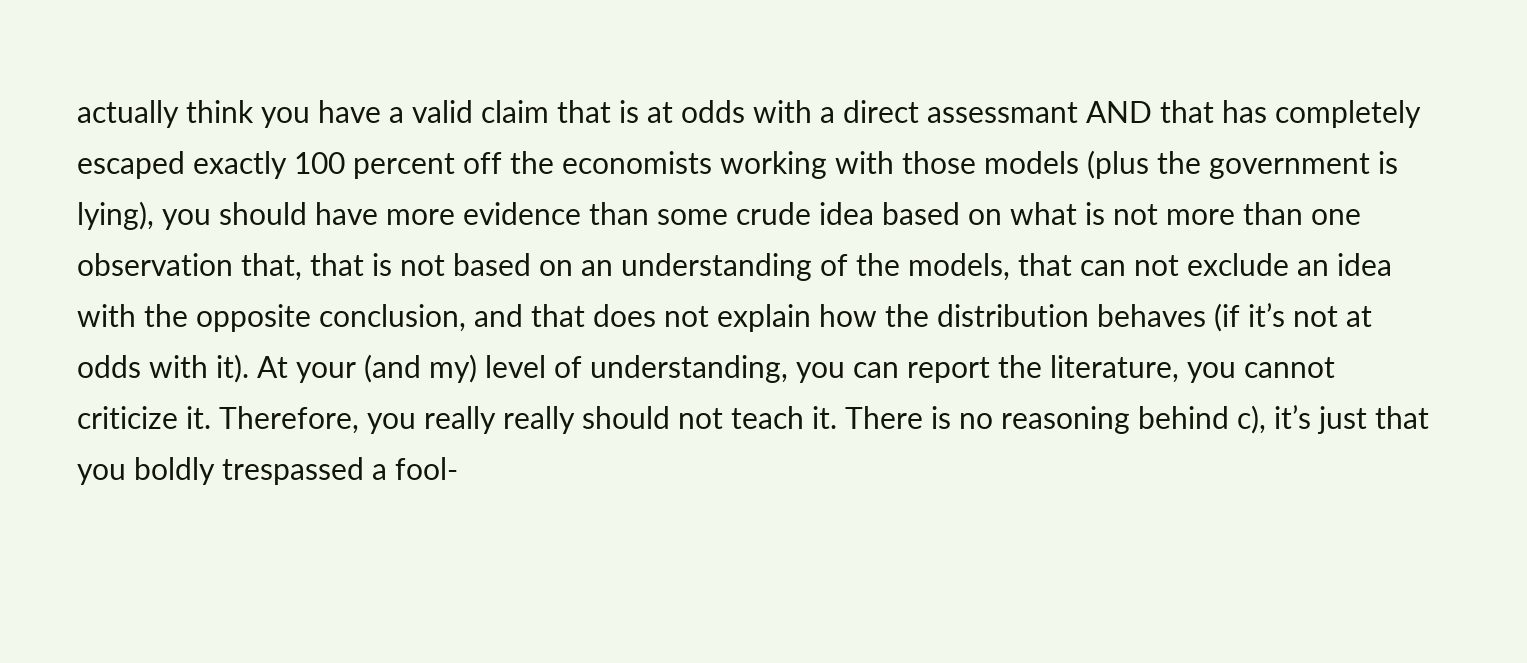actually think you have a valid claim that is at odds with a direct assessmant AND that has completely escaped exactly 100 percent off the economists working with those models (plus the government is lying), you should have more evidence than some crude idea based on what is not more than one observation that, that is not based on an understanding of the models, that can not exclude an idea with the opposite conclusion, and that does not explain how the distribution behaves (if it’s not at odds with it). At your (and my) level of understanding, you can report the literature, you cannot criticize it. Therefore, you really really should not teach it. There is no reasoning behind c), it’s just that you boldly trespassed a fool-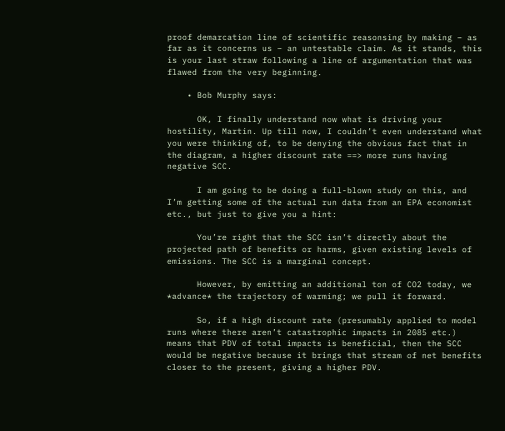proof demarcation line of scientific reasonsing by making – as far as it concerns us – an untestable claim. As it stands, this is your last straw following a line of argumentation that was flawed from the very beginning.

    • Bob Murphy says:

      OK, I finally understand now what is driving your hostility, Martin. Up till now, I couldn’t even understand what you were thinking of, to be denying the obvious fact that in the diagram, a higher discount rate ==> more runs having negative SCC.

      I am going to be doing a full-blown study on this, and I’m getting some of the actual run data from an EPA economist etc., but just to give you a hint:

      You’re right that the SCC isn’t directly about the projected path of benefits or harms, given existing levels of emissions. The SCC is a marginal concept.

      However, by emitting an additional ton of CO2 today, we *advance* the trajectory of warming; we pull it forward.

      So, if a high discount rate (presumably applied to model runs where there aren’t catastrophic impacts in 2085 etc.) means that PDV of total impacts is beneficial, then the SCC would be negative because it brings that stream of net benefits closer to the present, giving a higher PDV.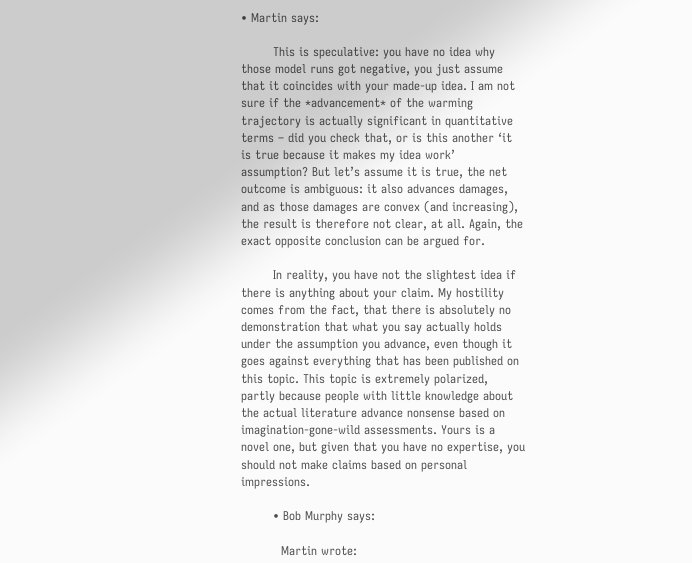• Martin says:

        This is speculative: you have no idea why those model runs got negative, you just assume that it coincides with your made-up idea. I am not sure if the *advancement* of the warming trajectory is actually significant in quantitative terms – did you check that, or is this another ‘it is true because it makes my idea work’ assumption? But let’s assume it is true, the net outcome is ambiguous: it also advances damages, and as those damages are convex (and increasing), the result is therefore not clear, at all. Again, the exact opposite conclusion can be argued for.

        In reality, you have not the slightest idea if there is anything about your claim. My hostility comes from the fact, that there is absolutely no demonstration that what you say actually holds under the assumption you advance, even though it goes against everything that has been published on this topic. This topic is extremely polarized, partly because people with little knowledge about the actual literature advance nonsense based on imagination-gone-wild assessments. Yours is a novel one, but given that you have no expertise, you should not make claims based on personal impressions.

        • Bob Murphy says:

          Martin wrote: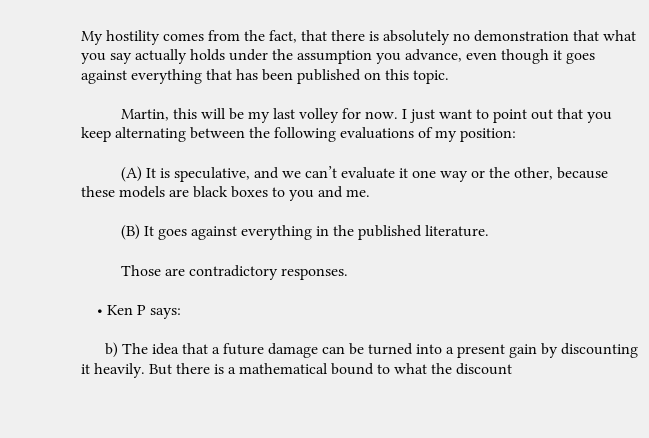My hostility comes from the fact, that there is absolutely no demonstration that what you say actually holds under the assumption you advance, even though it goes against everything that has been published on this topic.

          Martin, this will be my last volley for now. I just want to point out that you keep alternating between the following evaluations of my position:

          (A) It is speculative, and we can’t evaluate it one way or the other, because these models are black boxes to you and me.

          (B) It goes against everything in the published literature.

          Those are contradictory responses.

    • Ken P says:

      b) The idea that a future damage can be turned into a present gain by discounting it heavily. But there is a mathematical bound to what the discount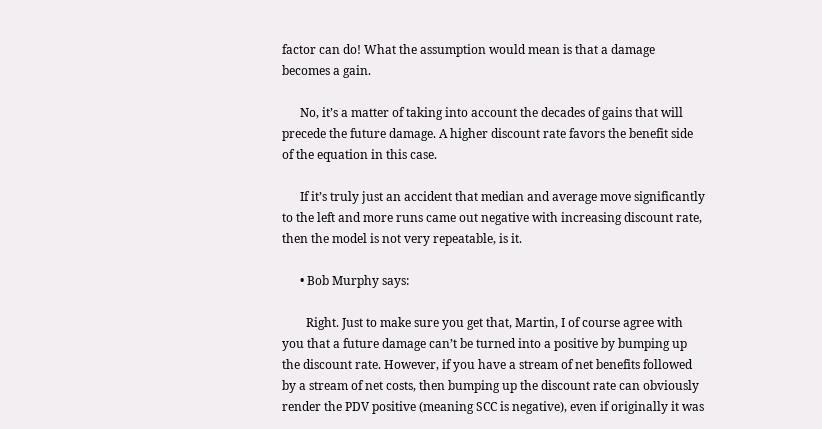factor can do! What the assumption would mean is that a damage becomes a gain.

      No, it’s a matter of taking into account the decades of gains that will precede the future damage. A higher discount rate favors the benefit side of the equation in this case.

      If it’s truly just an accident that median and average move significantly to the left and more runs came out negative with increasing discount rate, then the model is not very repeatable, is it.

      • Bob Murphy says:

        Right. Just to make sure you get that, Martin, I of course agree with you that a future damage can’t be turned into a positive by bumping up the discount rate. However, if you have a stream of net benefits followed by a stream of net costs, then bumping up the discount rate can obviously render the PDV positive (meaning SCC is negative), even if originally it was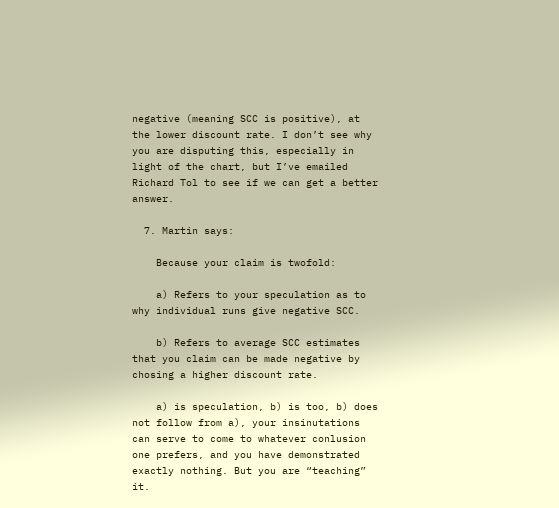negative (meaning SCC is positive), at the lower discount rate. I don’t see why you are disputing this, especially in light of the chart, but I’ve emailed Richard Tol to see if we can get a better answer.

  7. Martin says:

    Because your claim is twofold:

    a) Refers to your speculation as to why individual runs give negative SCC.

    b) Refers to average SCC estimates that you claim can be made negative by chosing a higher discount rate.

    a) is speculation, b) is too, b) does not follow from a), your insinutations can serve to come to whatever conlusion one prefers, and you have demonstrated exactly nothing. But you are “teaching” it.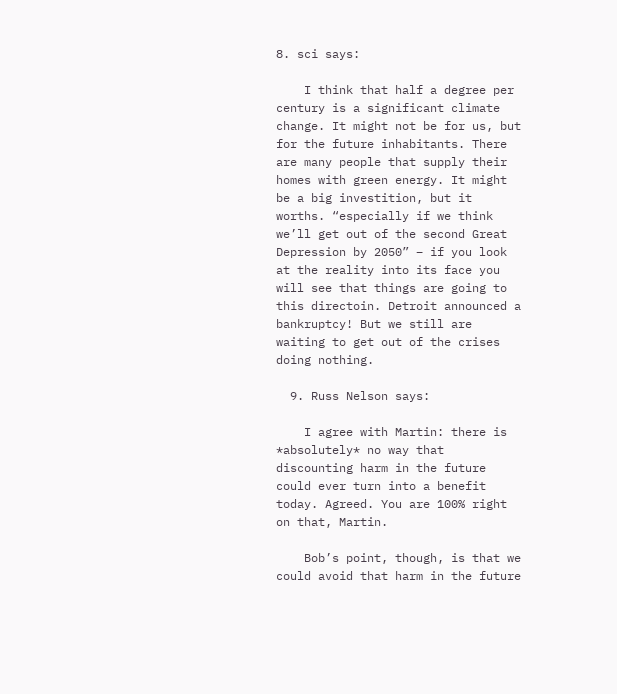8. sci says:

    I think that half a degree per century is a significant climate change. It might not be for us, but for the future inhabitants. There are many people that supply their homes with green energy. It might be a big investition, but it worths. “especially if we think we’ll get out of the second Great Depression by 2050” – if you look at the reality into its face you will see that things are going to this directoin. Detroit announced a bankruptcy! But we still are waiting to get out of the crises doing nothing.

  9. Russ Nelson says:

    I agree with Martin: there is *absolutely* no way that discounting harm in the future could ever turn into a benefit today. Agreed. You are 100% right on that, Martin.

    Bob’s point, though, is that we could avoid that harm in the future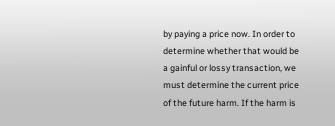by paying a price now. In order to determine whether that would be a gainful or lossy transaction, we must determine the current price of the future harm. If the harm is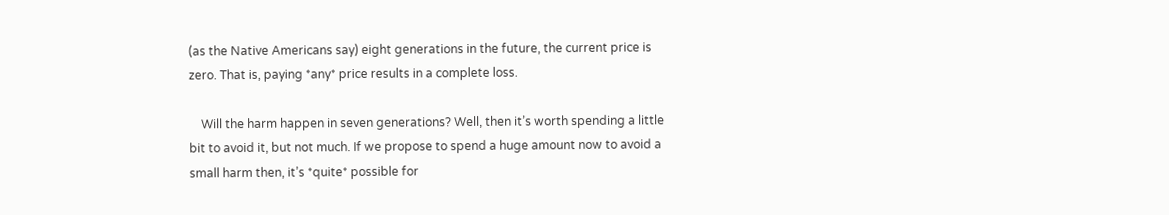(as the Native Americans say) eight generations in the future, the current price is zero. That is, paying *any* price results in a complete loss.

    Will the harm happen in seven generations? Well, then it’s worth spending a little bit to avoid it, but not much. If we propose to spend a huge amount now to avoid a small harm then, it’s *quite* possible for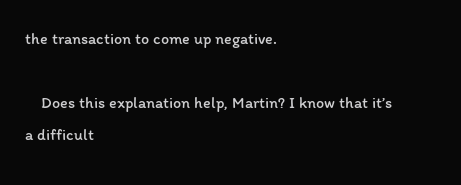the transaction to come up negative.

    Does this explanation help, Martin? I know that it’s a difficult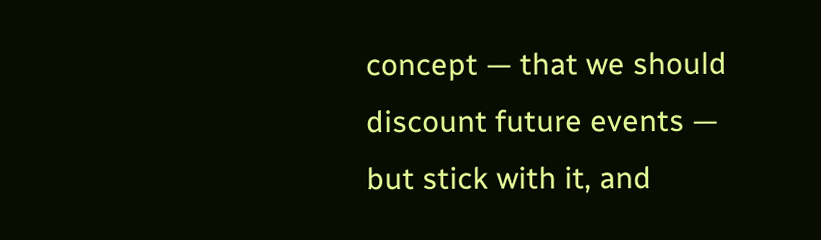concept — that we should discount future events — but stick with it, and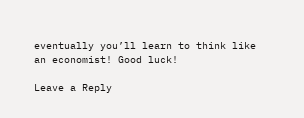eventually you’ll learn to think like an economist! Good luck!

Leave a Reply